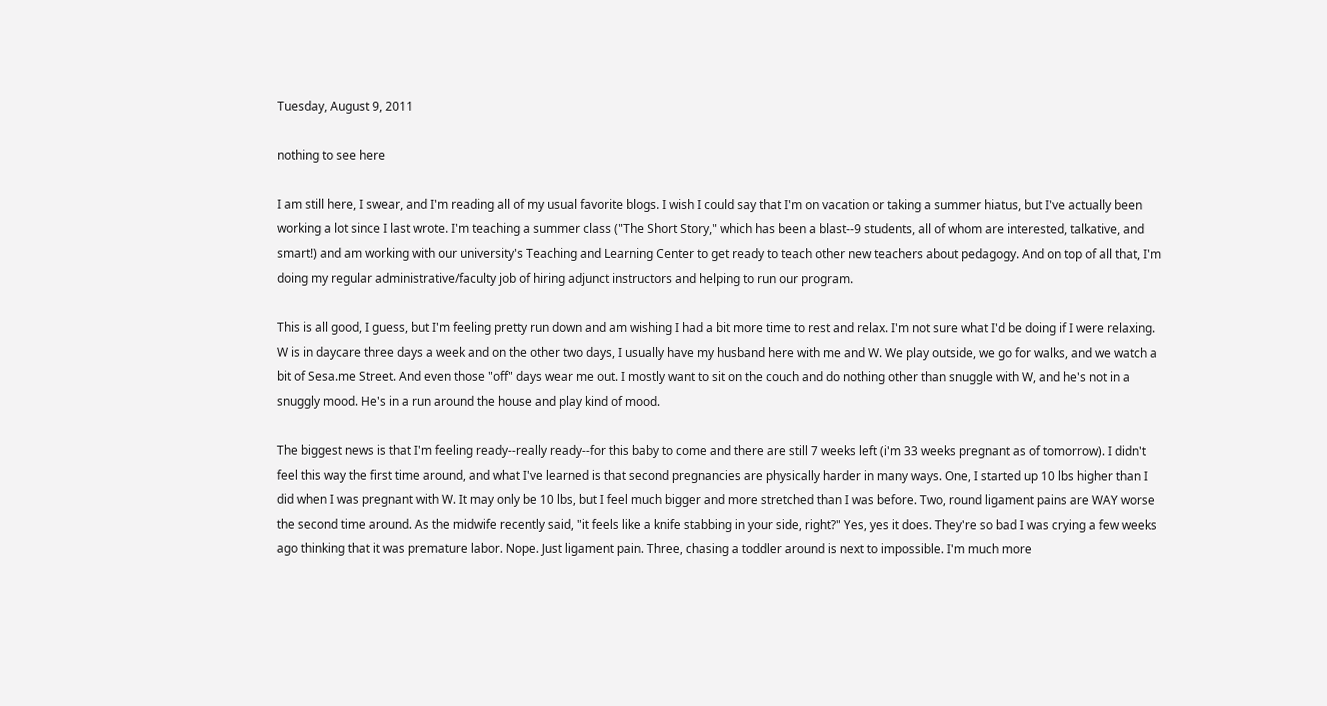Tuesday, August 9, 2011

nothing to see here

I am still here, I swear, and I'm reading all of my usual favorite blogs. I wish I could say that I'm on vacation or taking a summer hiatus, but I've actually been working a lot since I last wrote. I'm teaching a summer class ("The Short Story," which has been a blast--9 students, all of whom are interested, talkative, and smart!) and am working with our university's Teaching and Learning Center to get ready to teach other new teachers about pedagogy. And on top of all that, I'm doing my regular administrative/faculty job of hiring adjunct instructors and helping to run our program.

This is all good, I guess, but I'm feeling pretty run down and am wishing I had a bit more time to rest and relax. I'm not sure what I'd be doing if I were relaxing. W is in daycare three days a week and on the other two days, I usually have my husband here with me and W. We play outside, we go for walks, and we watch a bit of Sesa.me Street. And even those "off" days wear me out. I mostly want to sit on the couch and do nothing other than snuggle with W, and he's not in a snuggly mood. He's in a run around the house and play kind of mood.

The biggest news is that I'm feeling ready--really ready--for this baby to come and there are still 7 weeks left (i'm 33 weeks pregnant as of tomorrow). I didn't feel this way the first time around, and what I've learned is that second pregnancies are physically harder in many ways. One, I started up 10 lbs higher than I did when I was pregnant with W. It may only be 10 lbs, but I feel much bigger and more stretched than I was before. Two, round ligament pains are WAY worse the second time around. As the midwife recently said, "it feels like a knife stabbing in your side, right?" Yes, yes it does. They're so bad I was crying a few weeks ago thinking that it was premature labor. Nope. Just ligament pain. Three, chasing a toddler around is next to impossible. I'm much more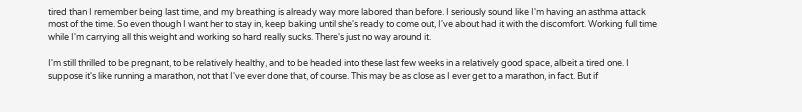tired than I remember being last time, and my breathing is already way more labored than before. I seriously sound like I'm having an asthma attack most of the time. So even though I want her to stay in, keep baking until she's ready to come out, I've about had it with the discomfort. Working full time while I'm carrying all this weight and working so hard really sucks. There's just no way around it.

I'm still thrilled to be pregnant, to be relatively healthy, and to be headed into these last few weeks in a relatively good space, albeit a tired one. I suppose it's like running a marathon, not that I've ever done that, of course. This may be as close as I ever get to a marathon, in fact. But if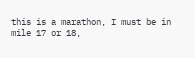this is a marathon, I must be in mile 17 or 18,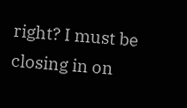right? I must be closing in on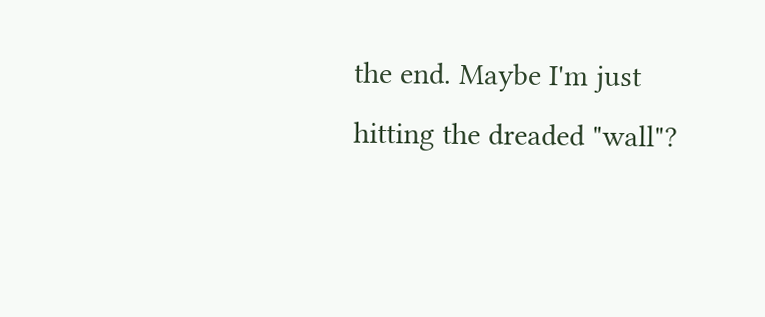the end. Maybe I'm just hitting the dreaded "wall"?